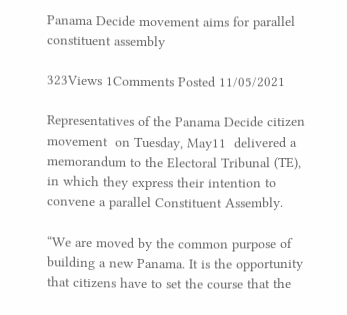Panama Decide movement aims for parallel constituent assembly

323Views 1Comments Posted 11/05/2021

Representatives of the Panama Decide citizen movement  on Tuesday, May11  delivered a memorandum to the Electoral Tribunal (TE), in which they express their intention to convene a parallel Constituent Assembly.

“We are moved by the common purpose of building a new Panama. It is the opportunity that citizens have to set the course that the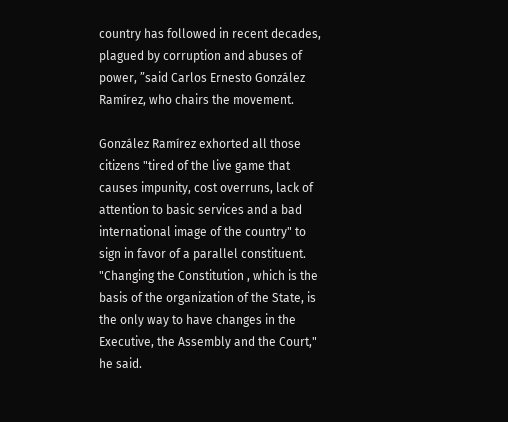country has followed in recent decades, plagued by corruption and abuses of power, ”said Carlos Ernesto González Ramírez, who chairs the movement.

González Ramírez exhorted all those citizens "tired of the live game that causes impunity, cost overruns, lack of attention to basic services and a bad international image of the country" to sign in favor of a parallel constituent. "Changing the Constitution , which is the basis of the organization of the State, is the only way to have changes in the Executive, the Assembly and the Court," he said.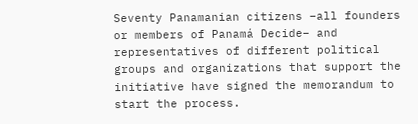Seventy Panamanian citizens –all founders or members of Panamá Decide– and representatives of different political groups and organizations that support the initiative have signed the memorandum to start the process.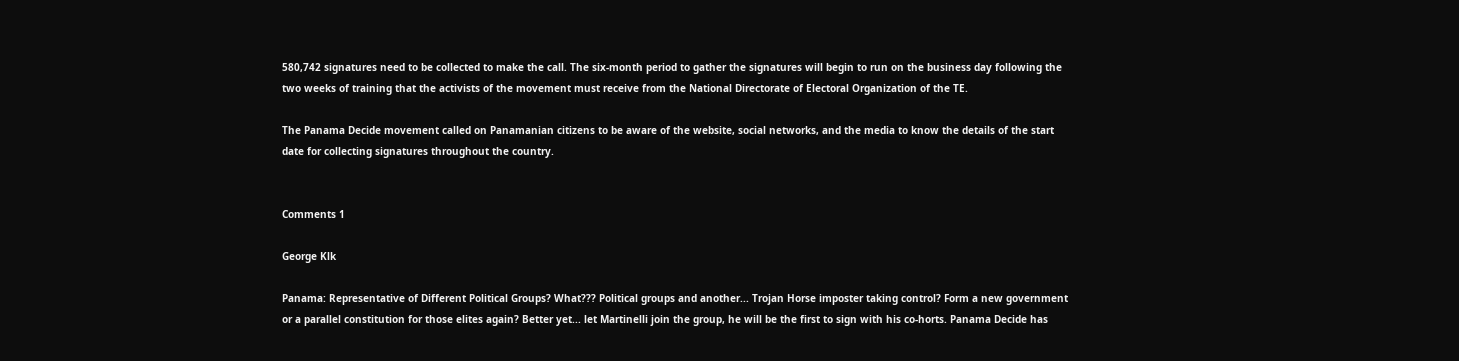580,742 signatures need to be collected to make the call. The six-month period to gather the signatures will begin to run on the business day following the two weeks of training that the activists of the movement must receive from the National Directorate of Electoral Organization of the TE.

The Panama Decide movement called on Panamanian citizens to be aware of the website, social networks, and the media to know the details of the start date for collecting signatures throughout the country.


Comments 1

George Klk

Panama: Representative of Different Political Groups? What??? Political groups and another... Trojan Horse imposter taking control? Form a new government or a parallel constitution for those elites again? Better yet... let Martinelli join the group, he will be the first to sign with his co-horts. Panama Decide has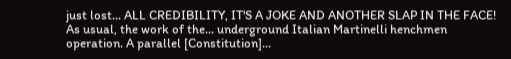just lost... ALL CREDIBILITY, IT'S A JOKE AND ANOTHER SLAP IN THE FACE! As usual, the work of the... underground Italian Martinelli henchmen operation. A parallel [Constitution]...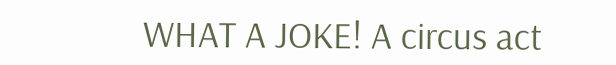WHAT A JOKE! A circus act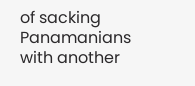of sacking Panamanians with another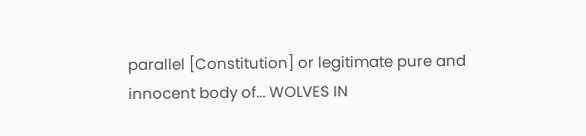parallel [Constitution] or legitimate pure and innocent body of... WOLVES IN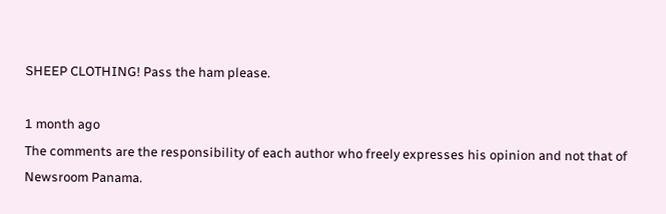SHEEP CLOTHING! Pass the ham please.

1 month ago
The comments are the responsibility of each author who freely expresses his opinion and not that of Newsroom Panama.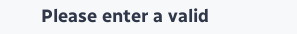Please enter a valid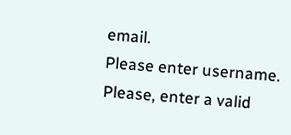email.
Please enter username.
Please, enter a valid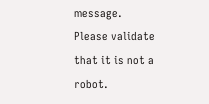message.
Please validate that it is not a robot.